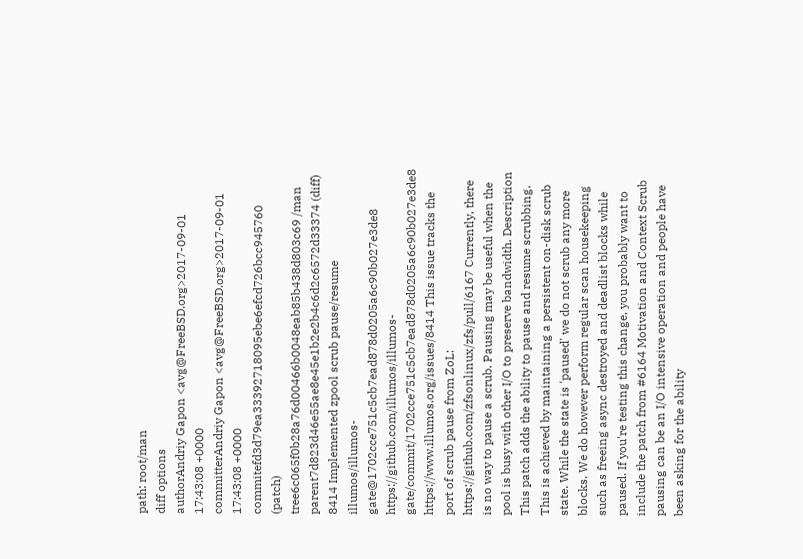path: root/man
diff options
authorAndriy Gapon <avg@FreeBSD.org>2017-09-01 17:43:08 +0000
committerAndriy Gapon <avg@FreeBSD.org>2017-09-01 17:43:08 +0000
commitefd3d79ea33392718095ebe6efcd726bcc945760 (patch)
tree6c065f0b28a76d00466b0048eab85b438d803c69 /man
parent7d823d46e55ae8e45e1b2e2b4c6d2c6572d33374 (diff)
8414 Implemented zpool scrub pause/resume
illumos/illumos-gate@1702cce751c5cb7ead878d0205a6c90b027e3de8 https://github.com/illumos/illumos-gate/commit/1702cce751c5cb7ead878d0205a6c90b027e3de8 https://www.illumos.org/issues/8414 This issue tracks the port of scrub pause from ZoL: https://github.com/zfsonlinux/zfs/pull/6167 Currently, there is no way to pause a scrub. Pausing may be useful when the pool is busy with other I/O to preserve bandwidth. Description This patch adds the ability to pause and resume scrubbing. This is achieved by maintaining a persistent on-disk scrub state. While the state is 'paused' we do not scrub any more blocks. We do however perform regular scan housekeeping such as freeing async destroyed and deadlist blocks while paused. If you're testing this change, you probably want to include the patch from #6164 Motivation and Context Scrub pausing can be an I/O intensive operation and people have been asking for the ability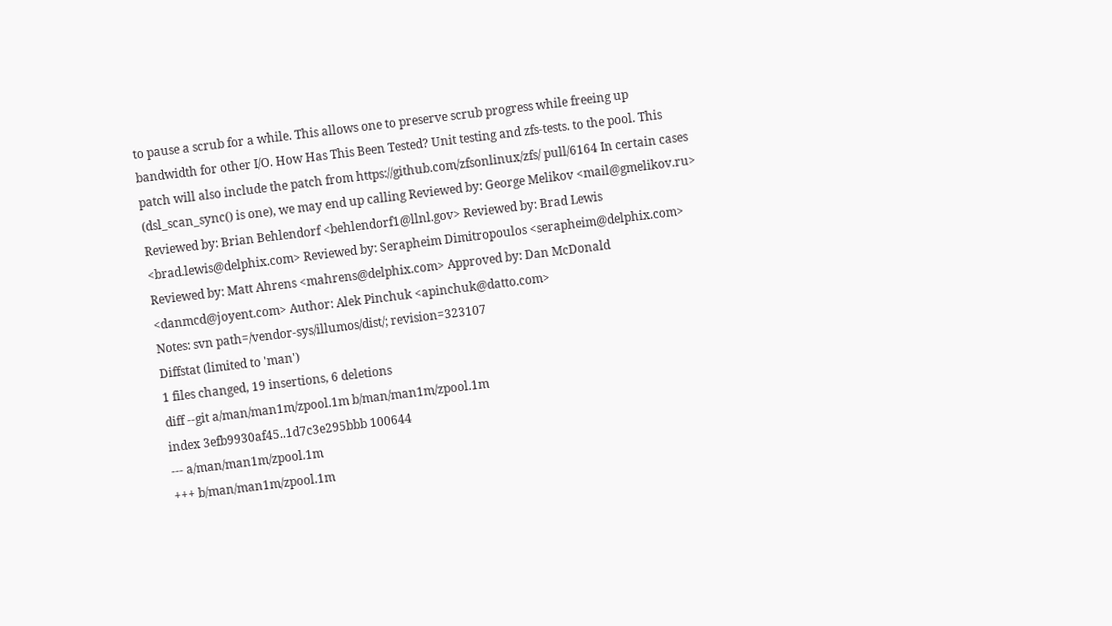to pause a scrub for a while. This allows one to preserve scrub progress while freeing up bandwidth for other I/O. How Has This Been Tested? Unit testing and zfs-tests. to the pool. This patch will also include the patch from https://github.com/zfsonlinux/zfs/ pull/6164 In certain cases (dsl_scan_sync() is one), we may end up calling Reviewed by: George Melikov <mail@gmelikov.ru> Reviewed by: Brian Behlendorf <behlendorf1@llnl.gov> Reviewed by: Brad Lewis <brad.lewis@delphix.com> Reviewed by: Serapheim Dimitropoulos <serapheim@delphix.com> Reviewed by: Matt Ahrens <mahrens@delphix.com> Approved by: Dan McDonald <danmcd@joyent.com> Author: Alek Pinchuk <apinchuk@datto.com>
Notes: svn path=/vendor-sys/illumos/dist/; revision=323107
Diffstat (limited to 'man')
1 files changed, 19 insertions, 6 deletions
diff --git a/man/man1m/zpool.1m b/man/man1m/zpool.1m
index 3efb9930af45..1d7c3e295bbb 100644
--- a/man/man1m/zpool.1m
+++ b/man/man1m/zpool.1m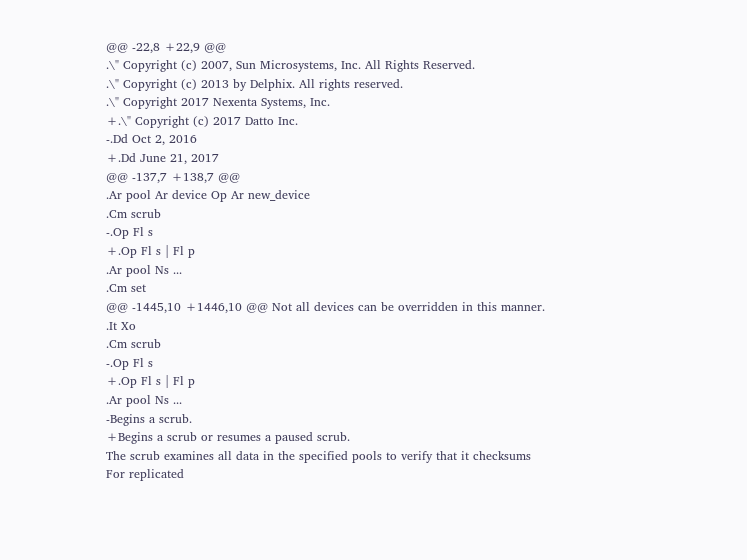@@ -22,8 +22,9 @@
.\" Copyright (c) 2007, Sun Microsystems, Inc. All Rights Reserved.
.\" Copyright (c) 2013 by Delphix. All rights reserved.
.\" Copyright 2017 Nexenta Systems, Inc.
+.\" Copyright (c) 2017 Datto Inc.
-.Dd Oct 2, 2016
+.Dd June 21, 2017
@@ -137,7 +138,7 @@
.Ar pool Ar device Op Ar new_device
.Cm scrub
-.Op Fl s
+.Op Fl s | Fl p
.Ar pool Ns ...
.Cm set
@@ -1445,10 +1446,10 @@ Not all devices can be overridden in this manner.
.It Xo
.Cm scrub
-.Op Fl s
+.Op Fl s | Fl p
.Ar pool Ns ...
-Begins a scrub.
+Begins a scrub or resumes a paused scrub.
The scrub examines all data in the specified pools to verify that it checksums
For replicated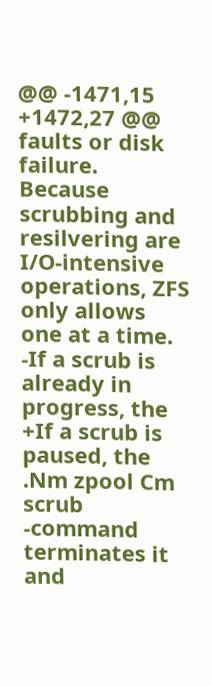@@ -1471,15 +1472,27 @@ faults or disk failure.
Because scrubbing and resilvering are I/O-intensive operations, ZFS only allows
one at a time.
-If a scrub is already in progress, the
+If a scrub is paused, the
.Nm zpool Cm scrub
-command terminates it and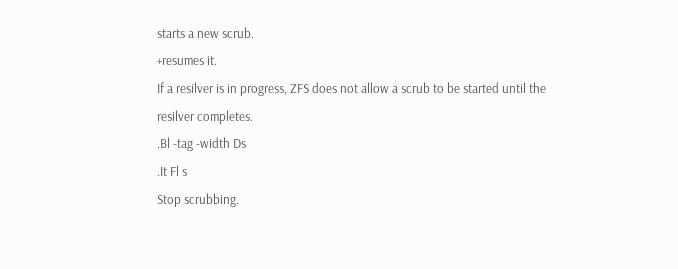starts a new scrub.
+resumes it.
If a resilver is in progress, ZFS does not allow a scrub to be started until the
resilver completes.
.Bl -tag -width Ds
.It Fl s
Stop scrubbing.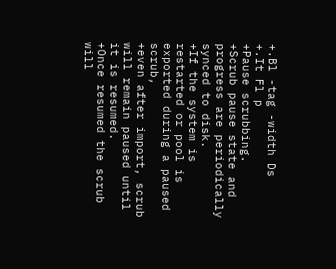+.Bl -tag -width Ds
+.It Fl p
+Pause scrubbing.
+Scrub pause state and progress are periodically synced to disk.
+If the system is restarted or pool is exported during a paused scrub,
+even after import, scrub will remain paused until it is resumed.
+Once resumed the scrub will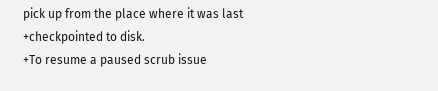pick up from the place where it was last
+checkpointed to disk.
+To resume a paused scrub issue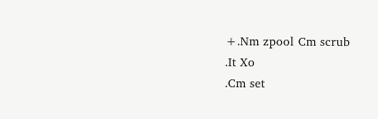+.Nm zpool Cm scrub
.It Xo
.Cm set